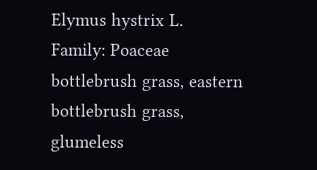Elymus hystrix L.
Family: Poaceae
bottlebrush grass, eastern bottlebrush grass, glumeless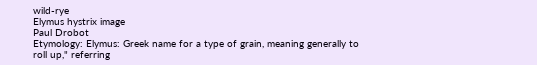wild-rye
Elymus hystrix image
Paul Drobot
Etymology: Elymus: Greek name for a type of grain, meaning generally to roll up," referring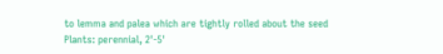to lemma and palea which are tightly rolled about the seed
Plants: perennial, 2'-5'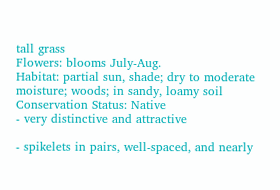tall grass
Flowers: blooms July-Aug.
Habitat: partial sun, shade; dry to moderate moisture; woods; in sandy, loamy soil
Conservation Status: Native
- very distinctive and attractive

- spikelets in pairs, well-spaced, and nearly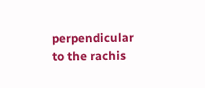perpendicular to the rachis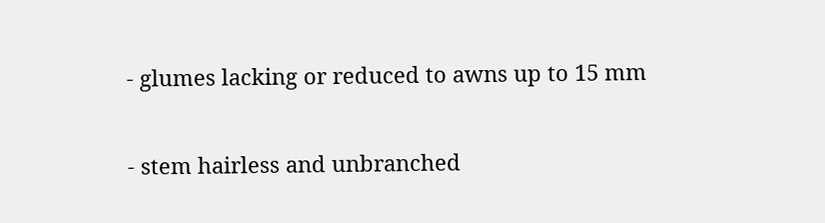- glumes lacking or reduced to awns up to 15 mm

- stem hairless and unbranched